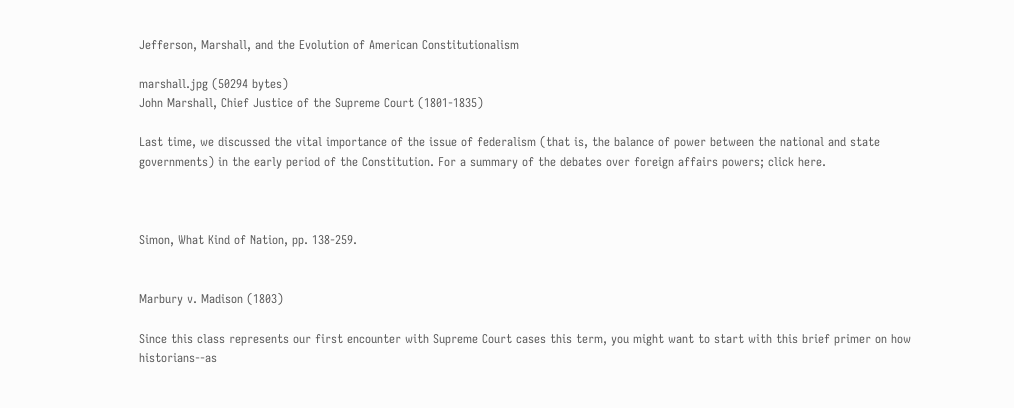Jefferson, Marshall, and the Evolution of American Constitutionalism

marshall.jpg (50294 bytes)
John Marshall, Chief Justice of the Supreme Court (1801-1835)

Last time, we discussed the vital importance of the issue of federalism (that is, the balance of power between the national and state governments) in the early period of the Constitution. For a summary of the debates over foreign affairs powers; click here.



Simon, What Kind of Nation, pp. 138-259.


Marbury v. Madison (1803)

Since this class represents our first encounter with Supreme Court cases this term, you might want to start with this brief primer on how historians--as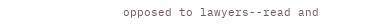opposed to lawyers--read and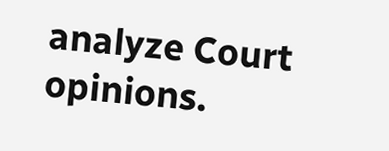analyze Court opinions.